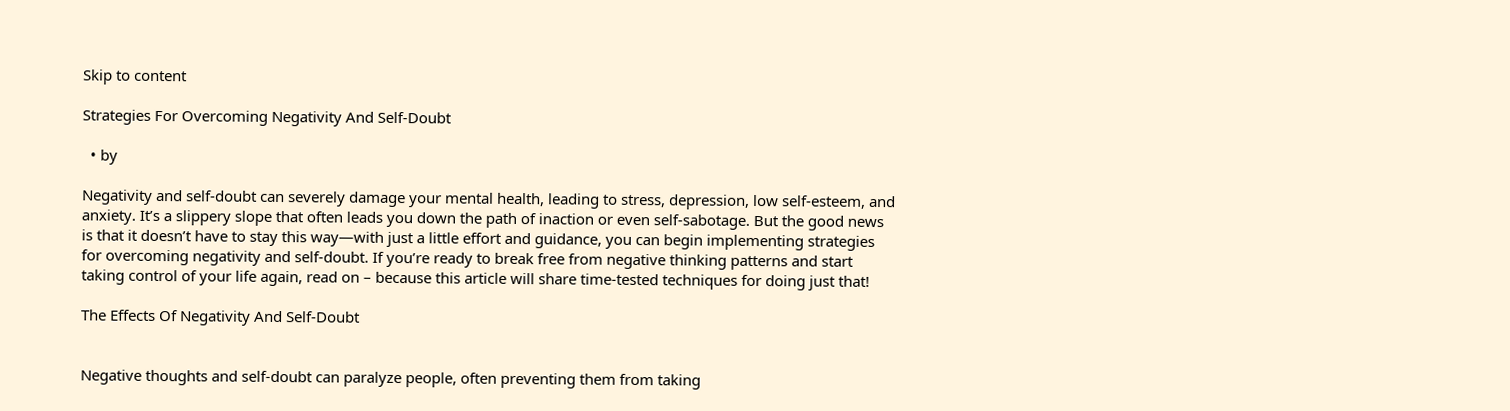Skip to content

Strategies For Overcoming Negativity And Self-Doubt

  • by

Negativity and self-doubt can severely damage your mental health, leading to stress, depression, low self-esteem, and anxiety. It’s a slippery slope that often leads you down the path of inaction or even self-sabotage. But the good news is that it doesn’t have to stay this way—with just a little effort and guidance, you can begin implementing strategies for overcoming negativity and self-doubt. If you’re ready to break free from negative thinking patterns and start taking control of your life again, read on – because this article will share time-tested techniques for doing just that!

The Effects Of Negativity And Self-Doubt


Negative thoughts and self-doubt can paralyze people, often preventing them from taking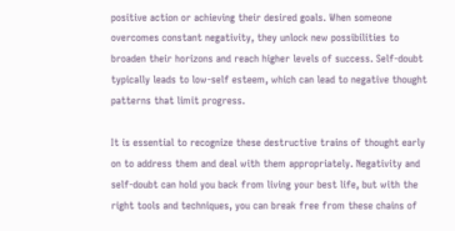positive action or achieving their desired goals. When someone overcomes constant negativity, they unlock new possibilities to broaden their horizons and reach higher levels of success. Self-doubt typically leads to low-self esteem, which can lead to negative thought patterns that limit progress.

It is essential to recognize these destructive trains of thought early on to address them and deal with them appropriately. Negativity and self-doubt can hold you back from living your best life, but with the right tools and techniques, you can break free from these chains of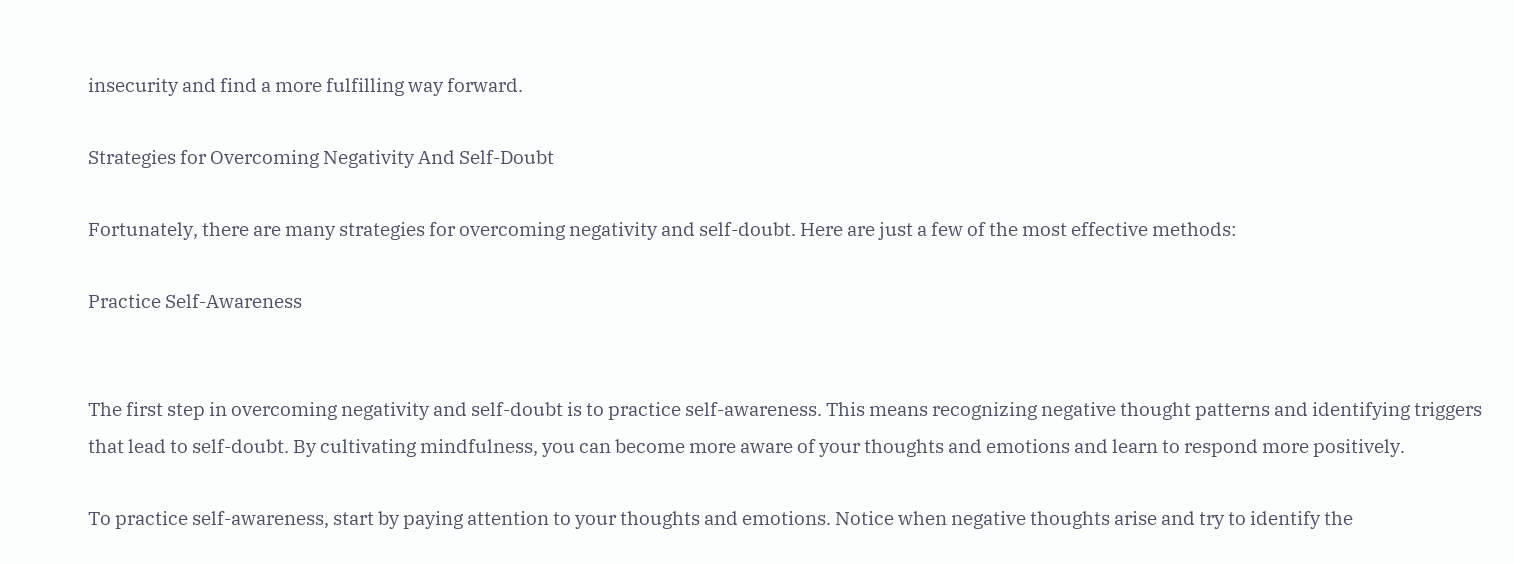insecurity and find a more fulfilling way forward.

Strategies for Overcoming Negativity And Self-Doubt

Fortunately, there are many strategies for overcoming negativity and self-doubt. Here are just a few of the most effective methods:

Practice Self-Awareness


The first step in overcoming negativity and self-doubt is to practice self-awareness. This means recognizing negative thought patterns and identifying triggers that lead to self-doubt. By cultivating mindfulness, you can become more aware of your thoughts and emotions and learn to respond more positively.

To practice self-awareness, start by paying attention to your thoughts and emotions. Notice when negative thoughts arise and try to identify the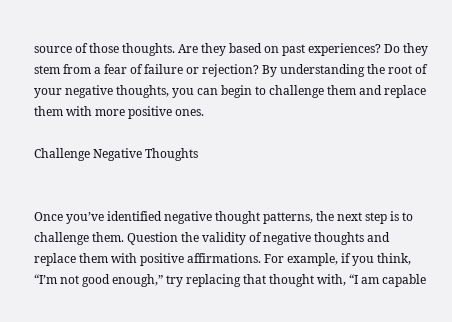source of those thoughts. Are they based on past experiences? Do they stem from a fear of failure or rejection? By understanding the root of your negative thoughts, you can begin to challenge them and replace them with more positive ones.

Challenge Negative Thoughts


Once you’ve identified negative thought patterns, the next step is to challenge them. Question the validity of negative thoughts and replace them with positive affirmations. For example, if you think, “I’m not good enough,” try replacing that thought with, “I am capable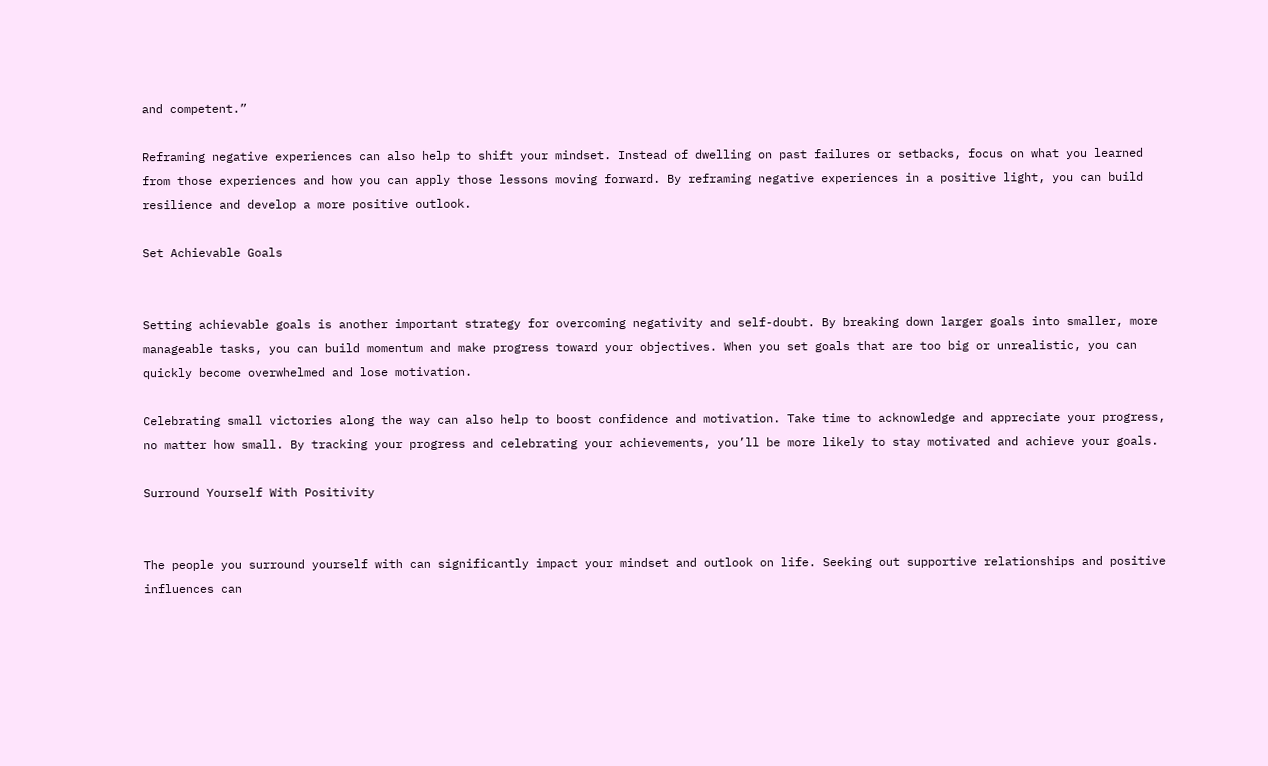and competent.”

Reframing negative experiences can also help to shift your mindset. Instead of dwelling on past failures or setbacks, focus on what you learned from those experiences and how you can apply those lessons moving forward. By reframing negative experiences in a positive light, you can build resilience and develop a more positive outlook.

Set Achievable Goals


Setting achievable goals is another important strategy for overcoming negativity and self-doubt. By breaking down larger goals into smaller, more manageable tasks, you can build momentum and make progress toward your objectives. When you set goals that are too big or unrealistic, you can quickly become overwhelmed and lose motivation.

Celebrating small victories along the way can also help to boost confidence and motivation. Take time to acknowledge and appreciate your progress, no matter how small. By tracking your progress and celebrating your achievements, you’ll be more likely to stay motivated and achieve your goals.

Surround Yourself With Positivity


The people you surround yourself with can significantly impact your mindset and outlook on life. Seeking out supportive relationships and positive influences can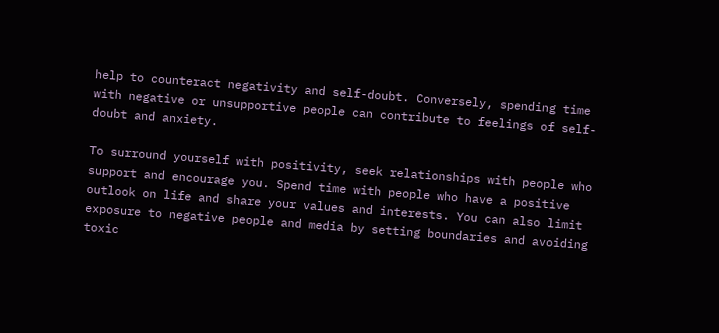help to counteract negativity and self-doubt. Conversely, spending time with negative or unsupportive people can contribute to feelings of self-doubt and anxiety.

To surround yourself with positivity, seek relationships with people who support and encourage you. Spend time with people who have a positive outlook on life and share your values and interests. You can also limit exposure to negative people and media by setting boundaries and avoiding toxic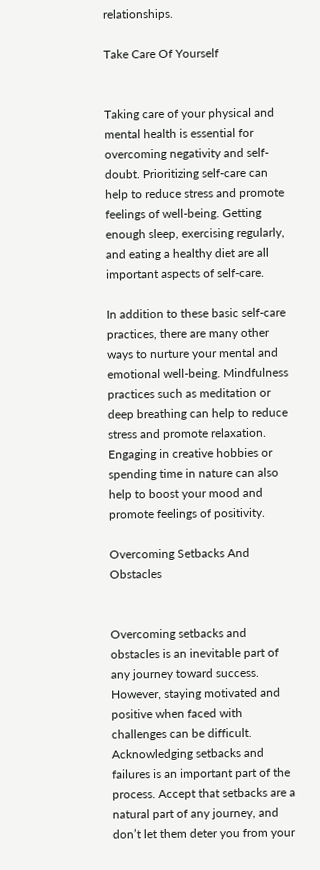relationships.

Take Care Of Yourself


Taking care of your physical and mental health is essential for overcoming negativity and self-doubt. Prioritizing self-care can help to reduce stress and promote feelings of well-being. Getting enough sleep, exercising regularly, and eating a healthy diet are all important aspects of self-care.

In addition to these basic self-care practices, there are many other ways to nurture your mental and emotional well-being. Mindfulness practices such as meditation or deep breathing can help to reduce stress and promote relaxation. Engaging in creative hobbies or spending time in nature can also help to boost your mood and promote feelings of positivity.

Overcoming Setbacks And Obstacles


Overcoming setbacks and obstacles is an inevitable part of any journey toward success. However, staying motivated and positive when faced with challenges can be difficult. Acknowledging setbacks and failures is an important part of the process. Accept that setbacks are a natural part of any journey, and don’t let them deter you from your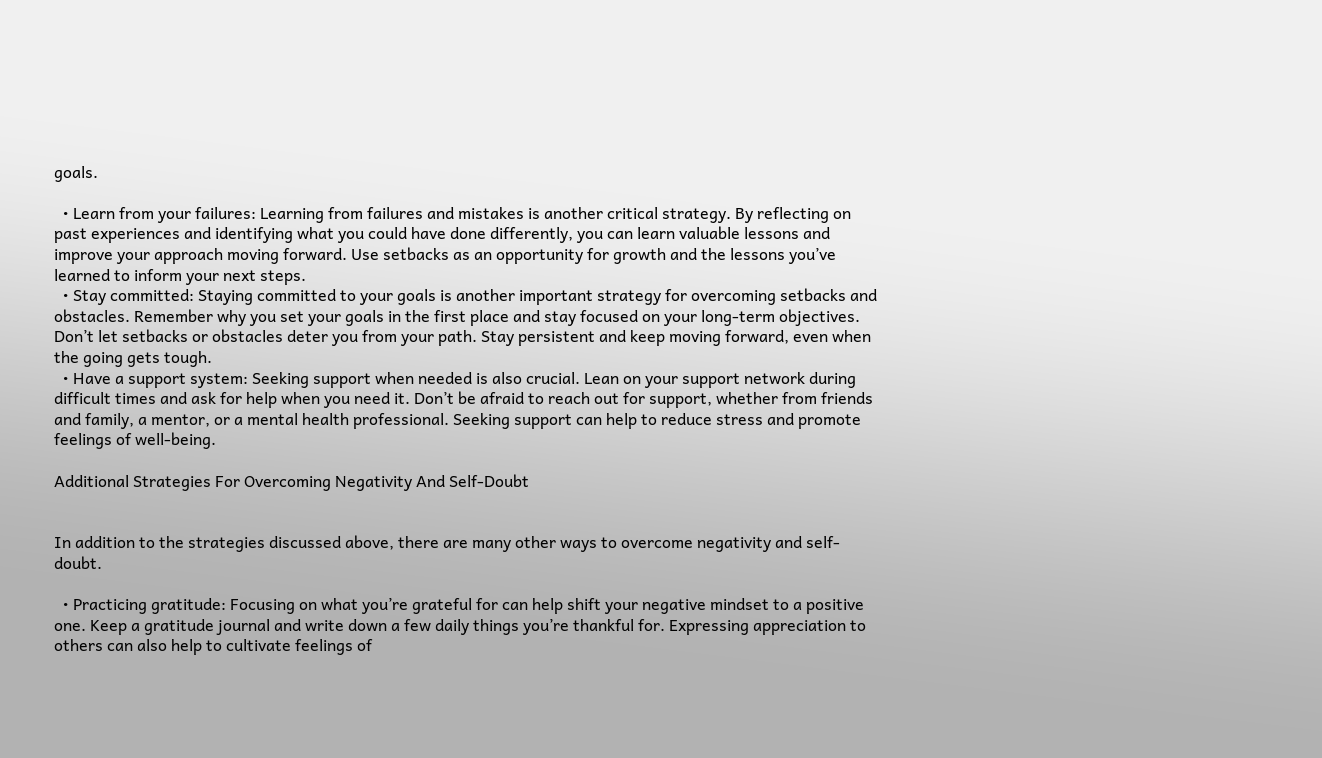goals.

  • Learn from your failures: Learning from failures and mistakes is another critical strategy. By reflecting on past experiences and identifying what you could have done differently, you can learn valuable lessons and improve your approach moving forward. Use setbacks as an opportunity for growth and the lessons you’ve learned to inform your next steps.
  • Stay committed: Staying committed to your goals is another important strategy for overcoming setbacks and obstacles. Remember why you set your goals in the first place and stay focused on your long-term objectives. Don’t let setbacks or obstacles deter you from your path. Stay persistent and keep moving forward, even when the going gets tough.
  • Have a support system: Seeking support when needed is also crucial. Lean on your support network during difficult times and ask for help when you need it. Don’t be afraid to reach out for support, whether from friends and family, a mentor, or a mental health professional. Seeking support can help to reduce stress and promote feelings of well-being.

Additional Strategies For Overcoming Negativity And Self-Doubt


In addition to the strategies discussed above, there are many other ways to overcome negativity and self-doubt.

  • Practicing gratitude: Focusing on what you’re grateful for can help shift your negative mindset to a positive one. Keep a gratitude journal and write down a few daily things you’re thankful for. Expressing appreciation to others can also help to cultivate feelings of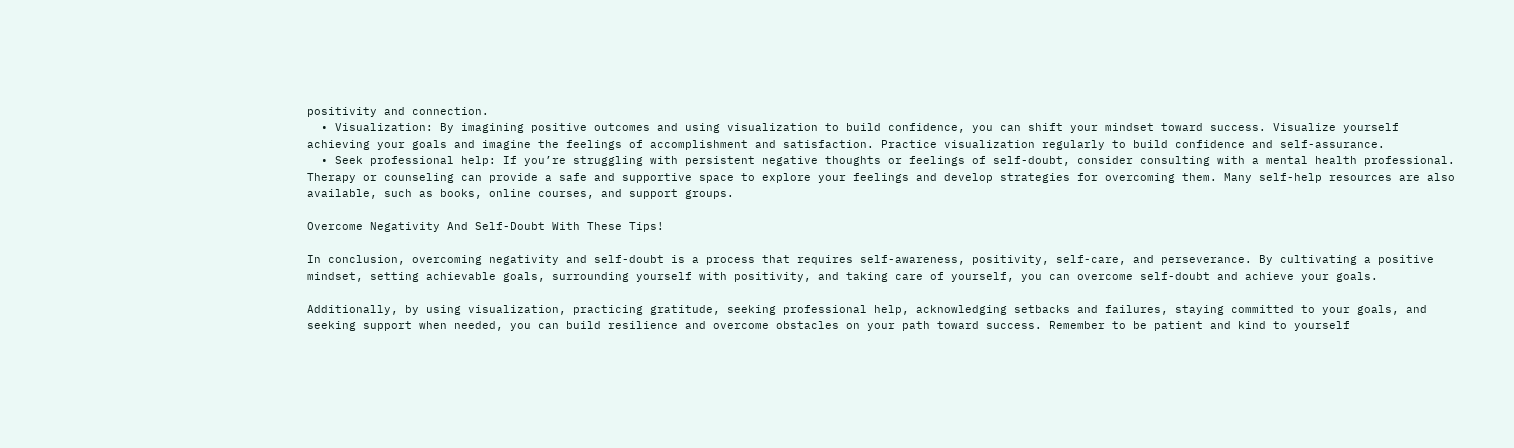positivity and connection.
  • Visualization: By imagining positive outcomes and using visualization to build confidence, you can shift your mindset toward success. Visualize yourself achieving your goals and imagine the feelings of accomplishment and satisfaction. Practice visualization regularly to build confidence and self-assurance.
  • Seek professional help: If you’re struggling with persistent negative thoughts or feelings of self-doubt, consider consulting with a mental health professional. Therapy or counseling can provide a safe and supportive space to explore your feelings and develop strategies for overcoming them. Many self-help resources are also available, such as books, online courses, and support groups.

Overcome Negativity And Self-Doubt With These Tips!

In conclusion, overcoming negativity and self-doubt is a process that requires self-awareness, positivity, self-care, and perseverance. By cultivating a positive mindset, setting achievable goals, surrounding yourself with positivity, and taking care of yourself, you can overcome self-doubt and achieve your goals.

Additionally, by using visualization, practicing gratitude, seeking professional help, acknowledging setbacks and failures, staying committed to your goals, and seeking support when needed, you can build resilience and overcome obstacles on your path toward success. Remember to be patient and kind to yourself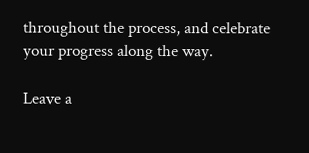throughout the process, and celebrate your progress along the way.

Leave a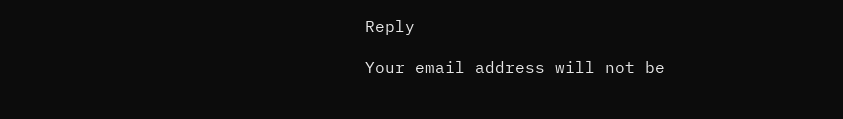Reply

Your email address will not be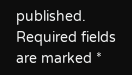published. Required fields are marked *